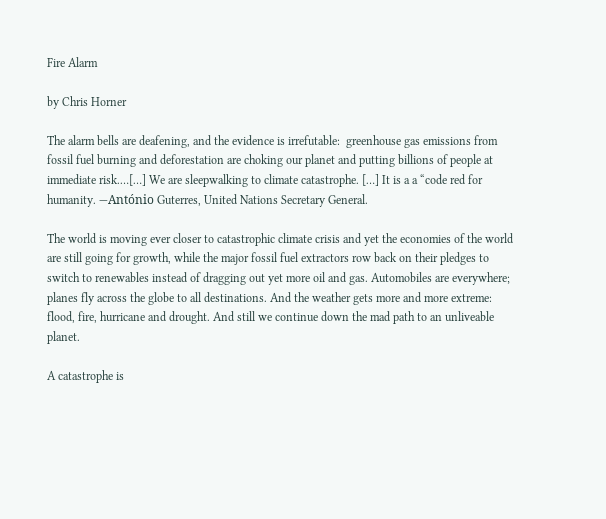Fire Alarm

by Chris Horner

The alarm bells are deafening, and the evidence is irrefutable:  greenhouse gas emissions from fossil fuel burning and deforestation are choking our planet and putting billions of people at immediate risk.…[…] We are sleepwalking to climate catastrophe. […] It is a a “code red for humanity. —António Guterres, United Nations Secretary General.

The world is moving ever closer to catastrophic climate crisis and yet the economies of the world are still going for growth, while the major fossil fuel extractors row back on their pledges to switch to renewables instead of dragging out yet more oil and gas. Automobiles are everywhere; planes fly across the globe to all destinations. And the weather gets more and more extreme: flood, fire, hurricane and drought. And still we continue down the mad path to an unliveable planet.

A catastrophe is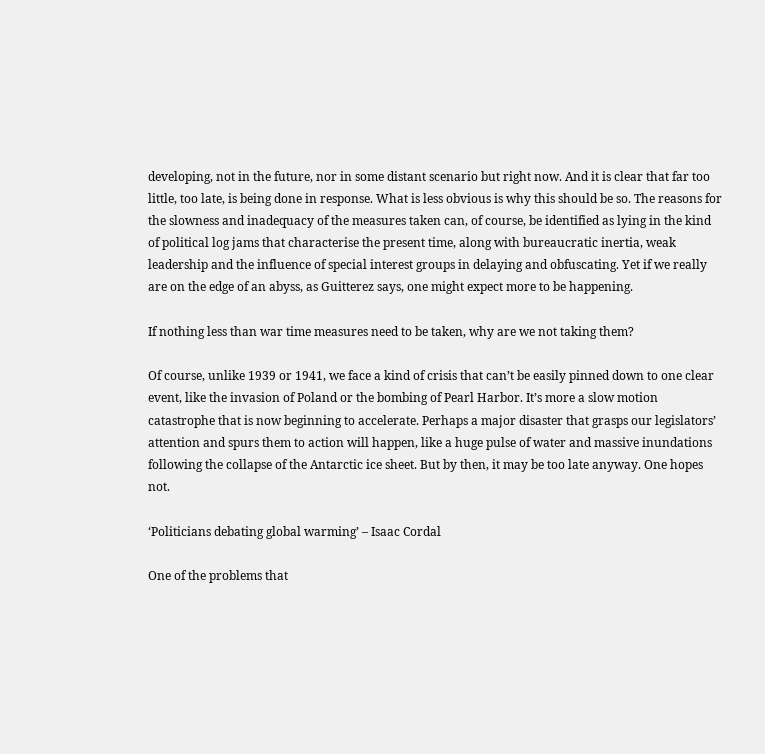developing, not in the future, nor in some distant scenario but right now. And it is clear that far too little, too late, is being done in response. What is less obvious is why this should be so. The reasons for the slowness and inadequacy of the measures taken can, of course, be identified as lying in the kind of political log jams that characterise the present time, along with bureaucratic inertia, weak leadership and the influence of special interest groups in delaying and obfuscating. Yet if we really are on the edge of an abyss, as Guitterez says, one might expect more to be happening.

If nothing less than war time measures need to be taken, why are we not taking them?

Of course, unlike 1939 or 1941, we face a kind of crisis that can’t be easily pinned down to one clear event, like the invasion of Poland or the bombing of Pearl Harbor. It’s more a slow motion catastrophe that is now beginning to accelerate. Perhaps a major disaster that grasps our legislators’ attention and spurs them to action will happen, like a huge pulse of water and massive inundations following the collapse of the Antarctic ice sheet. But by then, it may be too late anyway. One hopes not.

‘Politicians debating global warming’ – Isaac Cordal

One of the problems that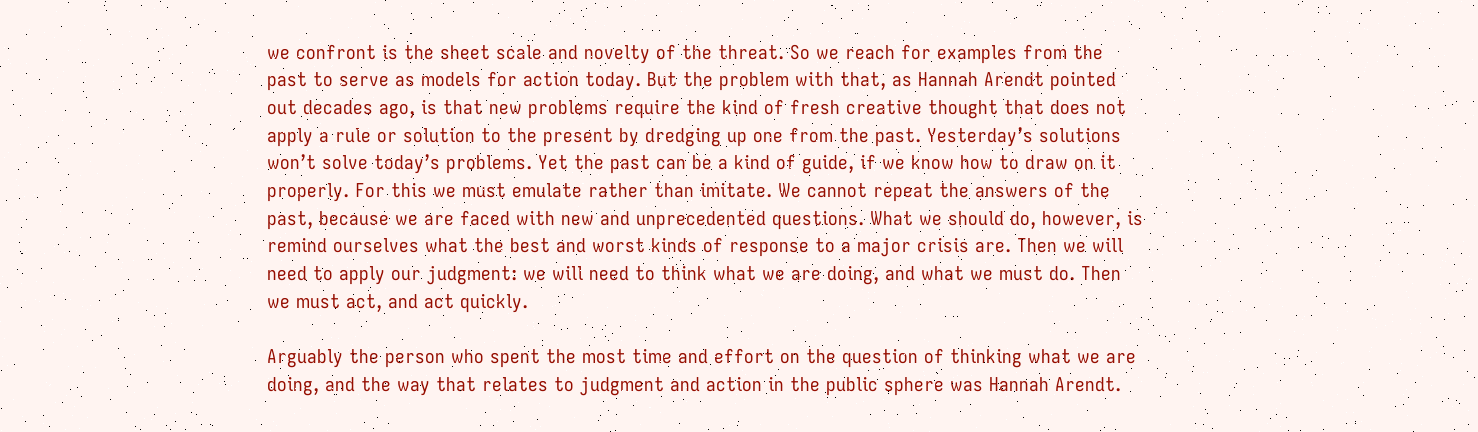we confront is the sheet scale and novelty of the threat. So we reach for examples from the past to serve as models for action today. But the problem with that, as Hannah Arendt pointed out decades ago, is that new problems require the kind of fresh creative thought that does not apply a rule or solution to the present by dredging up one from the past. Yesterday’s solutions won’t solve today’s problems. Yet the past can be a kind of guide, if we know how to draw on it properly. For this we must emulate rather than imitate. We cannot repeat the answers of the past, because we are faced with new and unprecedented questions. What we should do, however, is remind ourselves what the best and worst kinds of response to a major crisis are. Then we will need to apply our judgment: we will need to think what we are doing, and what we must do. Then we must act, and act quickly.

Arguably the person who spent the most time and effort on the question of thinking what we are doing, and the way that relates to judgment and action in the public sphere was Hannah Arendt.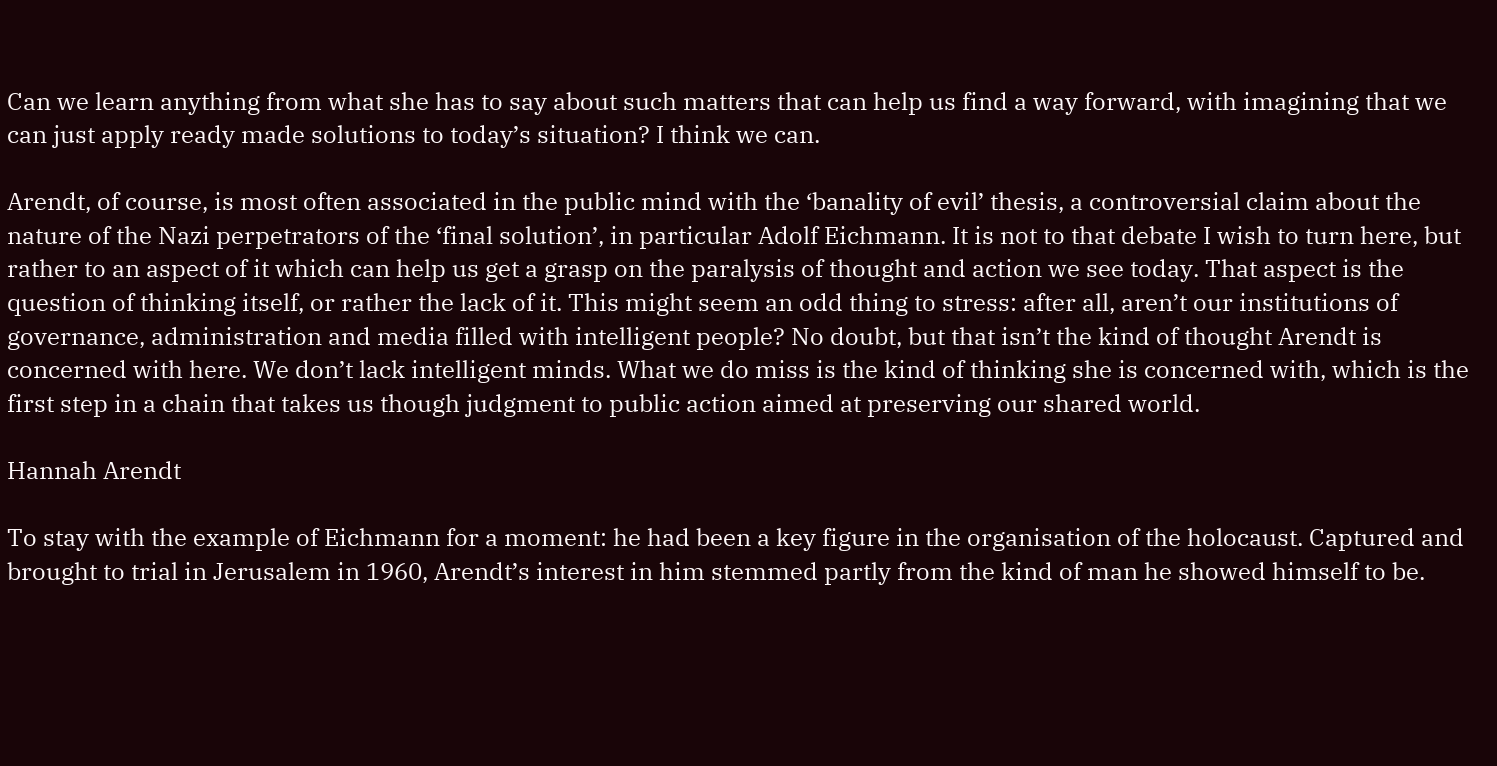Can we learn anything from what she has to say about such matters that can help us find a way forward, with imagining that we can just apply ready made solutions to today’s situation? I think we can.

Arendt, of course, is most often associated in the public mind with the ‘banality of evil’ thesis, a controversial claim about the nature of the Nazi perpetrators of the ‘final solution’, in particular Adolf Eichmann. It is not to that debate I wish to turn here, but rather to an aspect of it which can help us get a grasp on the paralysis of thought and action we see today. That aspect is the question of thinking itself, or rather the lack of it. This might seem an odd thing to stress: after all, aren’t our institutions of governance, administration and media filled with intelligent people? No doubt, but that isn’t the kind of thought Arendt is concerned with here. We don’t lack intelligent minds. What we do miss is the kind of thinking she is concerned with, which is the first step in a chain that takes us though judgment to public action aimed at preserving our shared world.

Hannah Arendt

To stay with the example of Eichmann for a moment: he had been a key figure in the organisation of the holocaust. Captured and brought to trial in Jerusalem in 1960, Arendt’s interest in him stemmed partly from the kind of man he showed himself to be.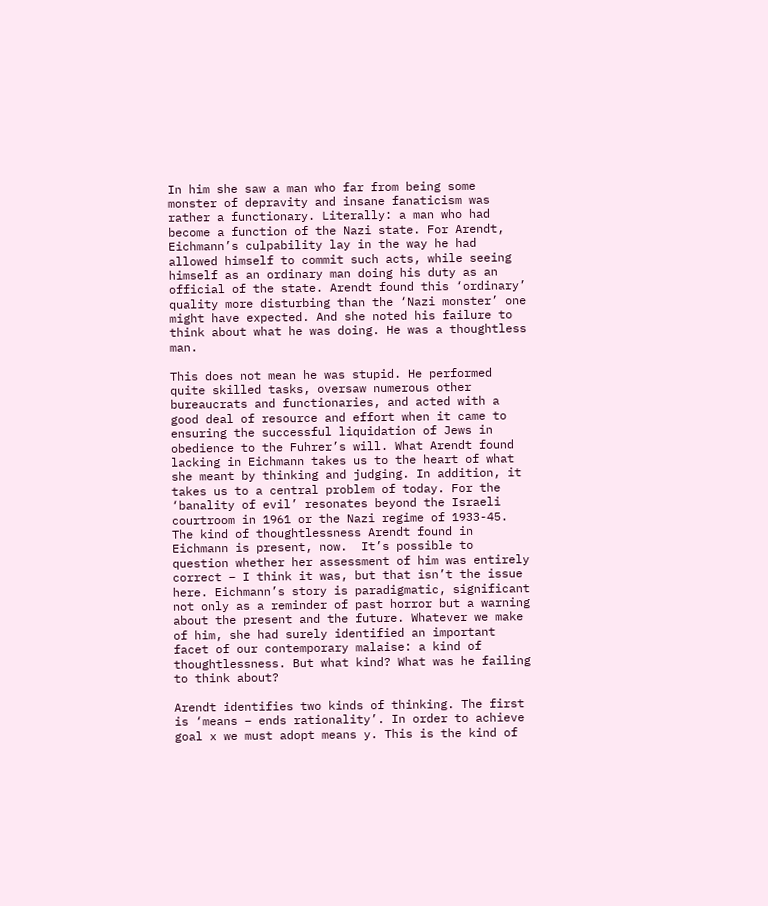In him she saw a man who far from being some monster of depravity and insane fanaticism was rather a functionary. Literally: a man who had become a function of the Nazi state. For Arendt, Eichmann’s culpability lay in the way he had allowed himself to commit such acts, while seeing himself as an ordinary man doing his duty as an official of the state. Arendt found this ‘ordinary’ quality more disturbing than the ‘Nazi monster’ one might have expected. And she noted his failure to think about what he was doing. He was a thoughtless man.

This does not mean he was stupid. He performed quite skilled tasks, oversaw numerous other bureaucrats and functionaries, and acted with a good deal of resource and effort when it came to ensuring the successful liquidation of Jews in obedience to the Fuhrer’s will. What Arendt found lacking in Eichmann takes us to the heart of what she meant by thinking and judging. In addition, it takes us to a central problem of today. For the ‘banality of evil’ resonates beyond the Israeli courtroom in 1961 or the Nazi regime of 1933-45. The kind of thoughtlessness Arendt found in Eichmann is present, now.  It’s possible to question whether her assessment of him was entirely correct – I think it was, but that isn’t the issue here. Eichmann’s story is paradigmatic, significant not only as a reminder of past horror but a warning about the present and the future. Whatever we make of him, she had surely identified an important facet of our contemporary malaise: a kind of thoughtlessness. But what kind? What was he failing to think about?

Arendt identifies two kinds of thinking. The first is ‘means – ends rationality’. In order to achieve goal x we must adopt means y. This is the kind of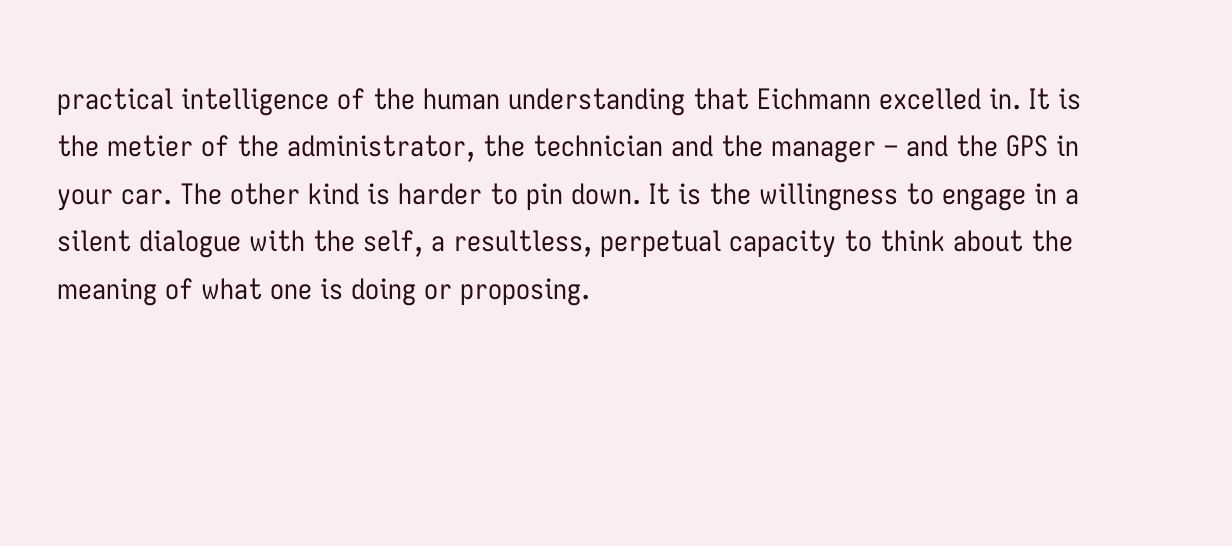practical intelligence of the human understanding that Eichmann excelled in. It is the metier of the administrator, the technician and the manager – and the GPS in your car. The other kind is harder to pin down. It is the willingness to engage in a silent dialogue with the self, a resultless, perpetual capacity to think about the meaning of what one is doing or proposing.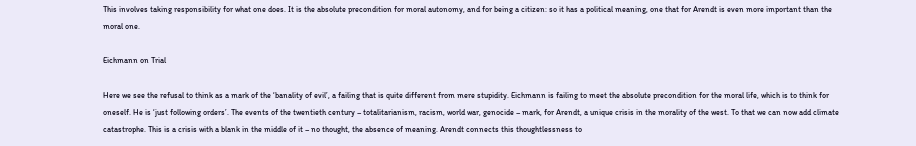This involves taking responsibility for what one does. It is the absolute precondition for moral autonomy, and for being a citizen: so it has a political meaning, one that for Arendt is even more important than the moral one.

Eichmann on Trial

Here we see the refusal to think as a mark of the ‘banality of evil’, a failing that is quite different from mere stupidity. Eichmann is failing to meet the absolute precondition for the moral life, which is to think for oneself. He is ‘just following orders’. The events of the twentieth century – totalitarianism, racism, world war, genocide – mark, for Arendt, a unique crisis in the morality of the west. To that we can now add climate catastrophe. This is a crisis with a blank in the middle of it – no thought, the absence of meaning. Arendt connects this thoughtlessness to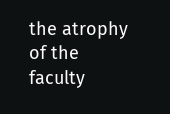the atrophy of the faculty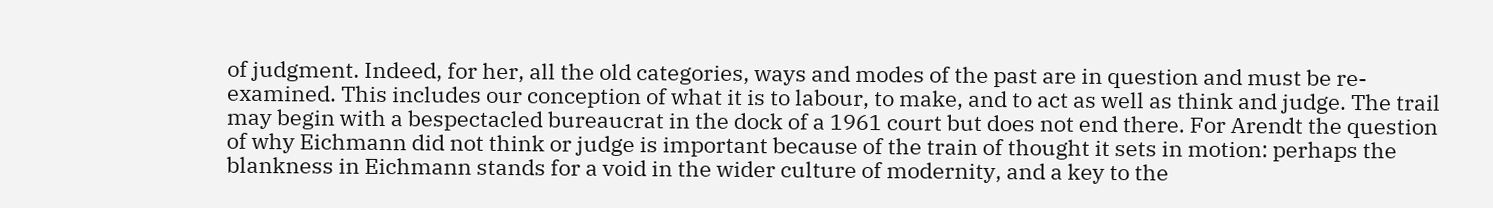of judgment. Indeed, for her, all the old categories, ways and modes of the past are in question and must be re-examined. This includes our conception of what it is to labour, to make, and to act as well as think and judge. The trail may begin with a bespectacled bureaucrat in the dock of a 1961 court but does not end there. For Arendt the question of why Eichmann did not think or judge is important because of the train of thought it sets in motion: perhaps the blankness in Eichmann stands for a void in the wider culture of modernity, and a key to the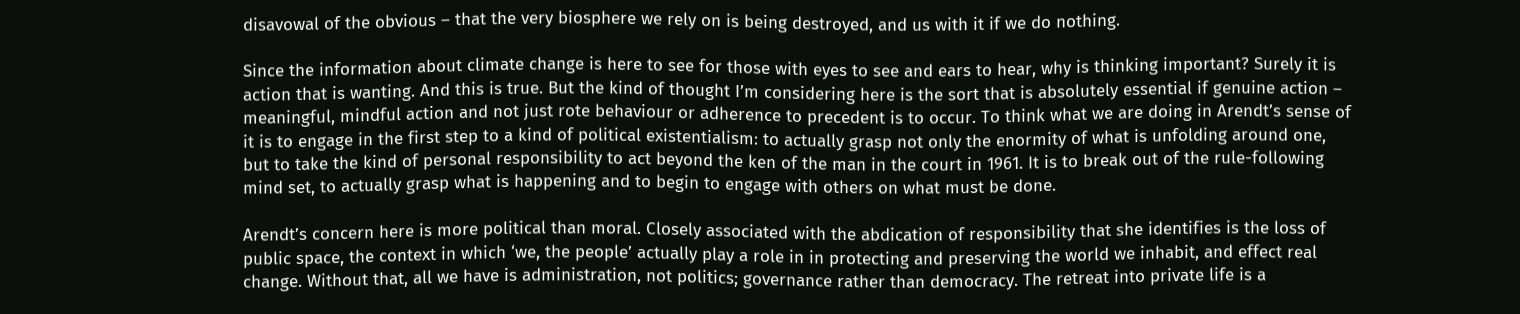disavowal of the obvious – that the very biosphere we rely on is being destroyed, and us with it if we do nothing.

Since the information about climate change is here to see for those with eyes to see and ears to hear, why is thinking important? Surely it is action that is wanting. And this is true. But the kind of thought I’m considering here is the sort that is absolutely essential if genuine action – meaningful, mindful action and not just rote behaviour or adherence to precedent is to occur. To think what we are doing in Arendt’s sense of it is to engage in the first step to a kind of political existentialism: to actually grasp not only the enormity of what is unfolding around one, but to take the kind of personal responsibility to act beyond the ken of the man in the court in 1961. It is to break out of the rule-following mind set, to actually grasp what is happening and to begin to engage with others on what must be done.

Arendt’s concern here is more political than moral. Closely associated with the abdication of responsibility that she identifies is the loss of public space, the context in which ‘we, the people’ actually play a role in in protecting and preserving the world we inhabit, and effect real change. Without that, all we have is administration, not politics; governance rather than democracy. The retreat into private life is a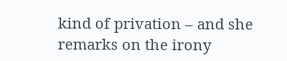kind of privation – and she remarks on the irony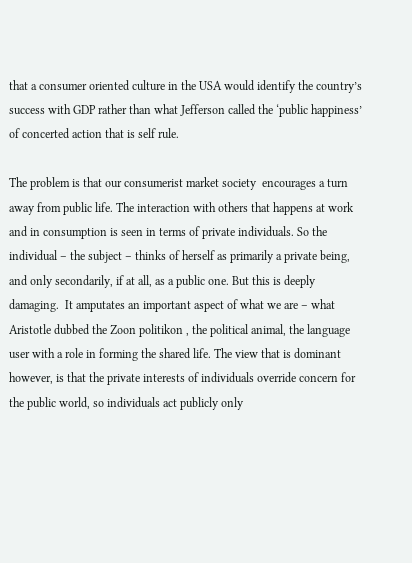that a consumer oriented culture in the USA would identify the country’s success with GDP rather than what Jefferson called the ‘public happiness’ of concerted action that is self rule.

The problem is that our consumerist market society  encourages a turn away from public life. The interaction with others that happens at work and in consumption is seen in terms of private individuals. So the individual – the subject – thinks of herself as primarily a private being, and only secondarily, if at all, as a public one. But this is deeply damaging.  It amputates an important aspect of what we are – what Aristotle dubbed the Zoon politikon , the political animal, the language user with a role in forming the shared life. The view that is dominant however, is that the private interests of individuals override concern for the public world, so individuals act publicly only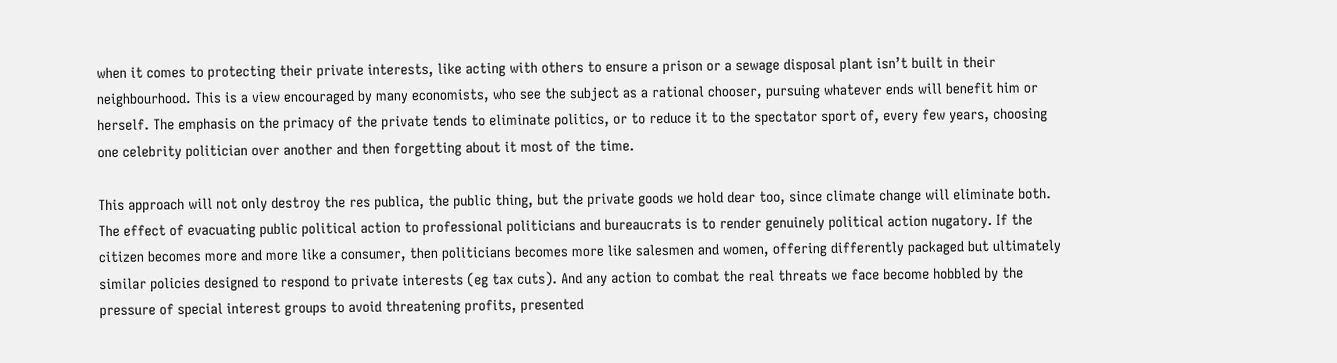when it comes to protecting their private interests, like acting with others to ensure a prison or a sewage disposal plant isn’t built in their neighbourhood. This is a view encouraged by many economists, who see the subject as a rational chooser, pursuing whatever ends will benefit him or herself. The emphasis on the primacy of the private tends to eliminate politics, or to reduce it to the spectator sport of, every few years, choosing one celebrity politician over another and then forgetting about it most of the time.

This approach will not only destroy the res publica, the public thing, but the private goods we hold dear too, since climate change will eliminate both. The effect of evacuating public political action to professional politicians and bureaucrats is to render genuinely political action nugatory. If the citizen becomes more and more like a consumer, then politicians becomes more like salesmen and women, offering differently packaged but ultimately similar policies designed to respond to private interests (eg tax cuts). And any action to combat the real threats we face become hobbled by the pressure of special interest groups to avoid threatening profits, presented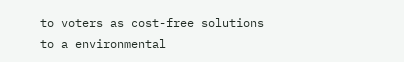to voters as cost-free solutions to a environmental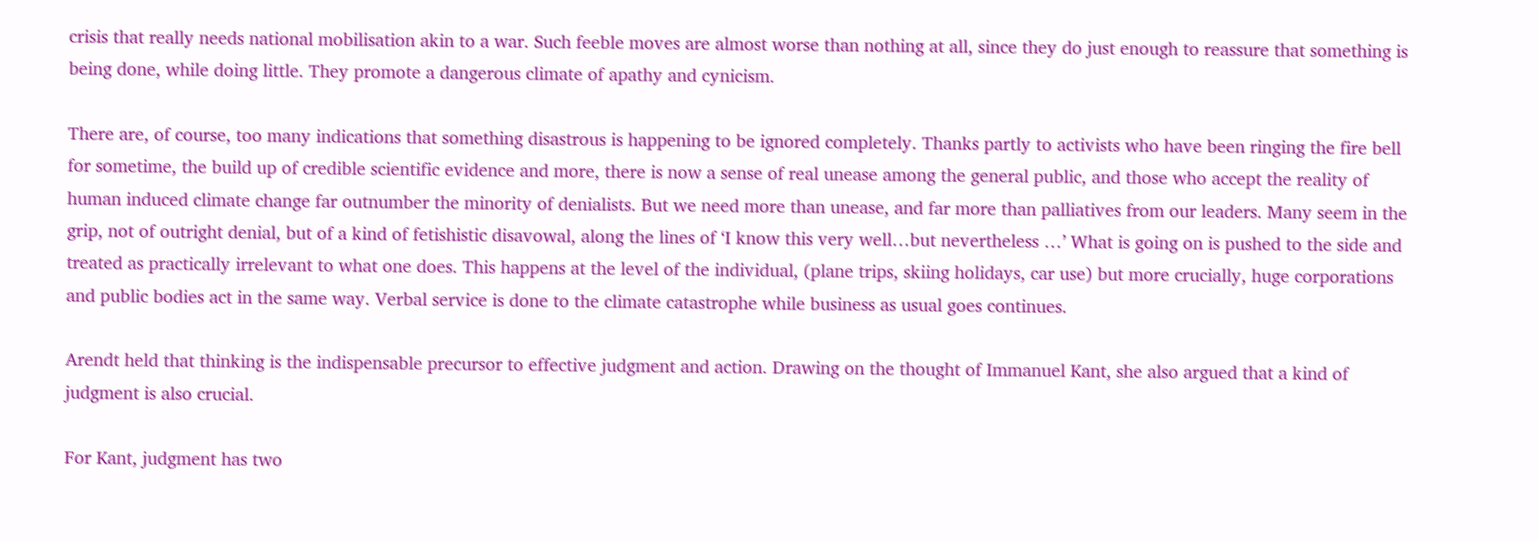crisis that really needs national mobilisation akin to a war. Such feeble moves are almost worse than nothing at all, since they do just enough to reassure that something is being done, while doing little. They promote a dangerous climate of apathy and cynicism.

There are, of course, too many indications that something disastrous is happening to be ignored completely. Thanks partly to activists who have been ringing the fire bell for sometime, the build up of credible scientific evidence and more, there is now a sense of real unease among the general public, and those who accept the reality of human induced climate change far outnumber the minority of denialists. But we need more than unease, and far more than palliatives from our leaders. Many seem in the grip, not of outright denial, but of a kind of fetishistic disavowal, along the lines of ‘I know this very well…but nevertheless …’ What is going on is pushed to the side and treated as practically irrelevant to what one does. This happens at the level of the individual, (plane trips, skiing holidays, car use) but more crucially, huge corporations and public bodies act in the same way. Verbal service is done to the climate catastrophe while business as usual goes continues.

Arendt held that thinking is the indispensable precursor to effective judgment and action. Drawing on the thought of Immanuel Kant, she also argued that a kind of judgment is also crucial.

For Kant, judgment has two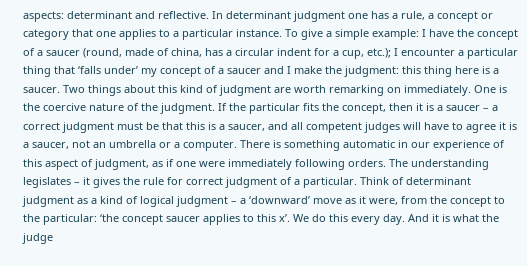aspects: determinant and reflective. In determinant judgment one has a rule, a concept or category that one applies to a particular instance. To give a simple example: I have the concept of a saucer (round, made of china, has a circular indent for a cup, etc.); I encounter a particular thing that ‘falls under’ my concept of a saucer and I make the judgment: this thing here is a saucer. Two things about this kind of judgment are worth remarking on immediately. One is the coercive nature of the judgment. If the particular fits the concept, then it is a saucer – a correct judgment must be that this is a saucer, and all competent judges will have to agree it is a saucer, not an umbrella or a computer. There is something automatic in our experience of this aspect of judgment, as if one were immediately following orders. The understanding legislates – it gives the rule for correct judgment of a particular. Think of determinant judgment as a kind of logical judgment – a ‘downward’ move as it were, from the concept to the particular: ‘the concept saucer applies to this x’. We do this every day. And it is what the judge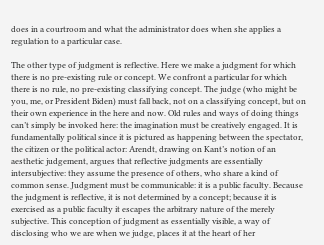does in a courtroom and what the administrator does when she applies a regulation to a particular case.

The other type of judgment is reflective. Here we make a judgment for which there is no pre-existing rule or concept. We confront a particular for which there is no rule, no pre-existing classifying concept. The judge (who might be you, me, or President Biden) must fall back, not on a classifying concept, but on their own experience in the here and now. Old rules and ways of doing things can’t simply be invoked here: the imagination must be creatively engaged. It is fundamentally political since it is pictured as happening between the spectator, the citizen or the political actor: Arendt, drawing on Kant’s notion of an aesthetic judgement, argues that reflective judgments are essentially  intersubjective: they assume the presence of others, who share a kind of common sense. Judgment must be communicable: it is a public faculty. Because the judgment is reflective, it is not determined by a concept; because it is exercised as a public faculty it escapes the arbitrary nature of the merely subjective. This conception of judgment as essentially visible, a way of disclosing who we are when we judge, places it at the heart of her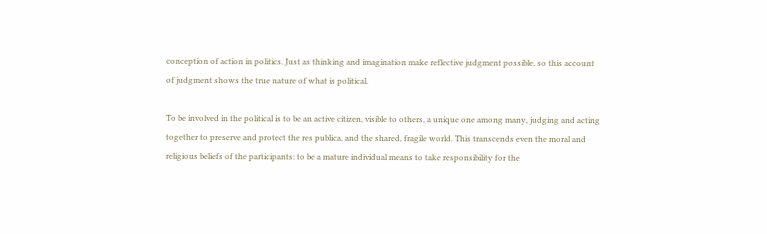conception of action in politics. Just as thinking and imagination make reflective judgment possible, so this account of judgment shows the true nature of what is political.

To be involved in the political is to be an active citizen, visible to others, a unique one among many, judging and acting together to preserve and protect the res publica, and the shared, fragile world. This transcends even the moral and religious beliefs of the participants: to be a mature individual means to take responsibility for the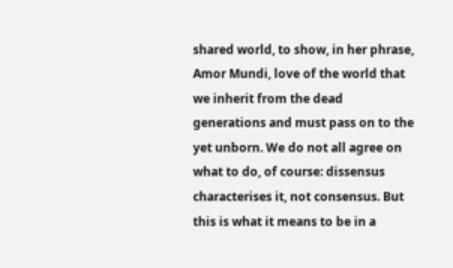shared world, to show, in her phrase, Amor Mundi, love of the world that we inherit from the dead generations and must pass on to the yet unborn. We do not all agree on what to do, of course: dissensus characterises it, not consensus. But this is what it means to be in a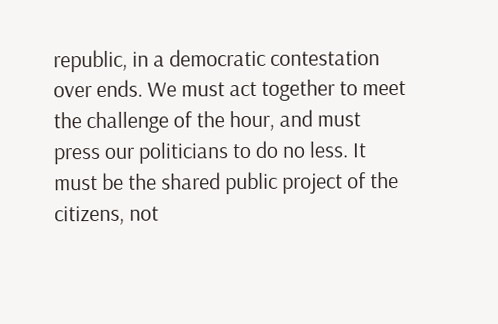republic, in a democratic contestation over ends. We must act together to meet the challenge of the hour, and must press our politicians to do no less. It must be the shared public project of the citizens, not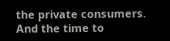the private consumers. And the time to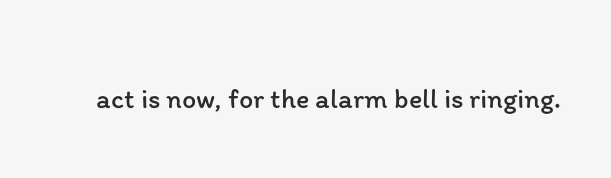act is now, for the alarm bell is ringing.